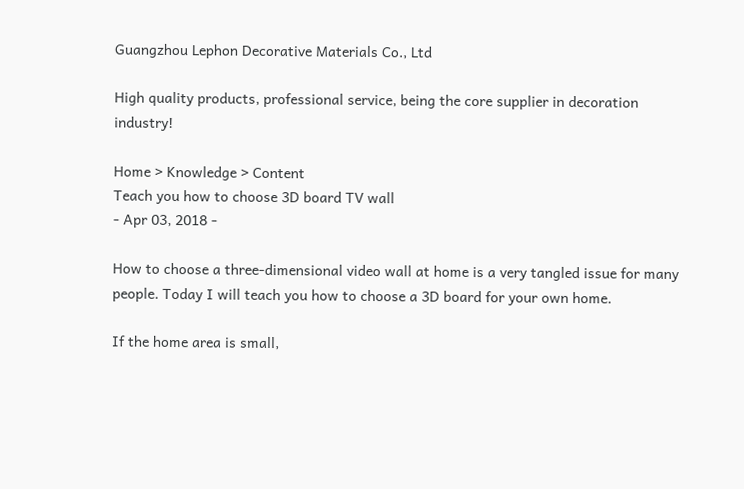Guangzhou Lephon Decorative Materials Co., Ltd

High quality products, professional service, being the core supplier in decoration industry!

Home > Knowledge > Content
Teach you how to choose 3D board TV wall
- Apr 03, 2018 -

How to choose a three-dimensional video wall at home is a very tangled issue for many people. Today I will teach you how to choose a 3D board for your own home.

If the home area is small,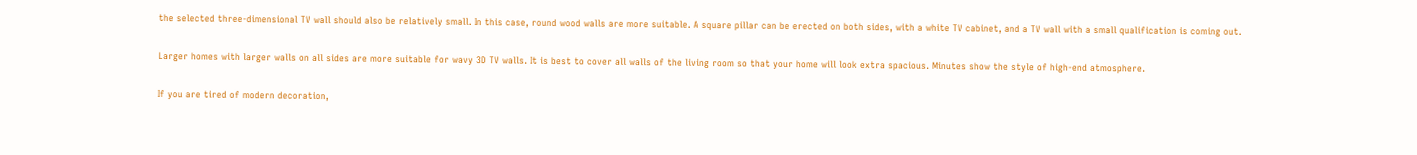the selected three-dimensional TV wall should also be relatively small. In this case, round wood walls are more suitable. A square pillar can be erected on both sides, with a white TV cabinet, and a TV wall with a small qualification is coming out.

Larger homes with larger walls on all sides are more suitable for wavy 3D TV walls. It is best to cover all walls of the living room so that your home will look extra spacious. Minutes show the style of high-end atmosphere.

If you are tired of modern decoration,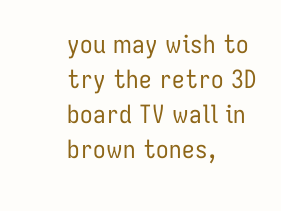you may wish to try the retro 3D board TV wall in brown tones,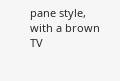pane style, with a brown TV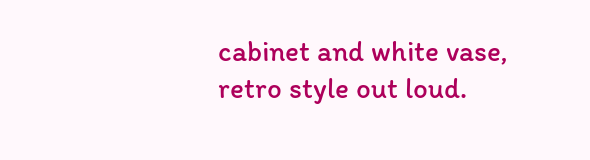cabinet and white vase, retro style out loud.